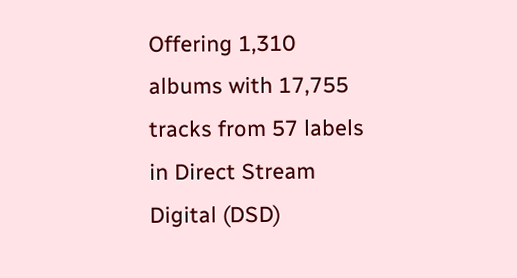Offering 1,310 albums with 17,755 tracks from 57 labels in Direct Stream Digital (DSD)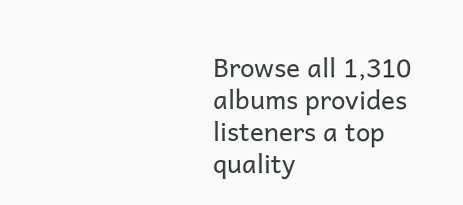Browse all 1,310 albums provides listeners a top quality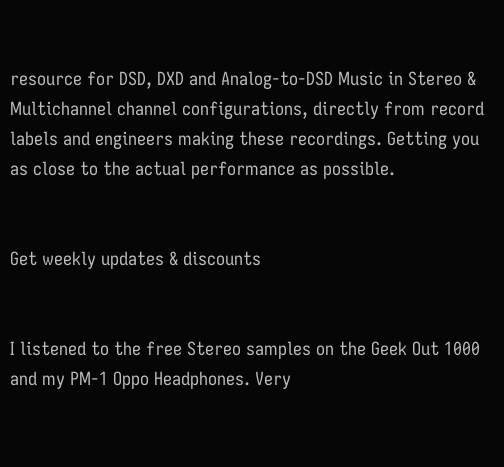resource for DSD, DXD and Analog-to-DSD Music in Stereo & Multichannel channel configurations, directly from record labels and engineers making these recordings. Getting you as close to the actual performance as possible.


Get weekly updates & discounts


I listened to the free Stereo samples on the Geek Out 1000 and my PM-1 Oppo Headphones. Very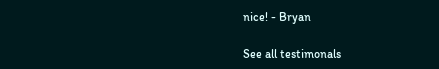nice! - Bryan

See all testimonals